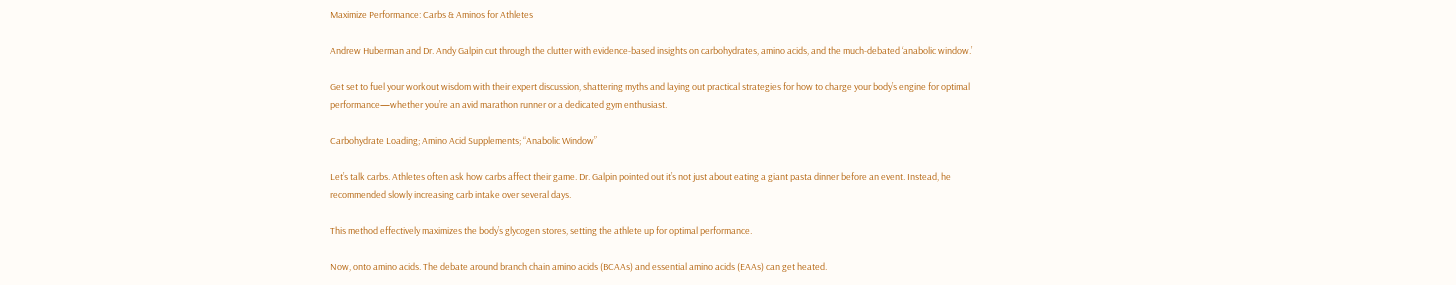Maximize Performance: Carbs & Aminos for Athletes

Andrew Huberman and Dr. Andy Galpin cut through the clutter with evidence-based insights on carbohydrates, amino acids, and the much-debated ‘anabolic window.’

Get set to fuel your workout wisdom with their expert discussion, shattering myths and laying out practical strategies for how to charge your body’s engine for optimal performance—whether you’re an avid marathon runner or a dedicated gym enthusiast.

Carbohydrate Loading; Amino Acid Supplements; “Anabolic Window”

Let’s talk carbs. Athletes often ask how carbs affect their game. Dr. Galpin pointed out it’s not just about eating a giant pasta dinner before an event. Instead, he recommended slowly increasing carb intake over several days.

This method effectively maximizes the body’s glycogen stores, setting the athlete up for optimal performance.

Now, onto amino acids. The debate around branch chain amino acids (BCAAs) and essential amino acids (EAAs) can get heated.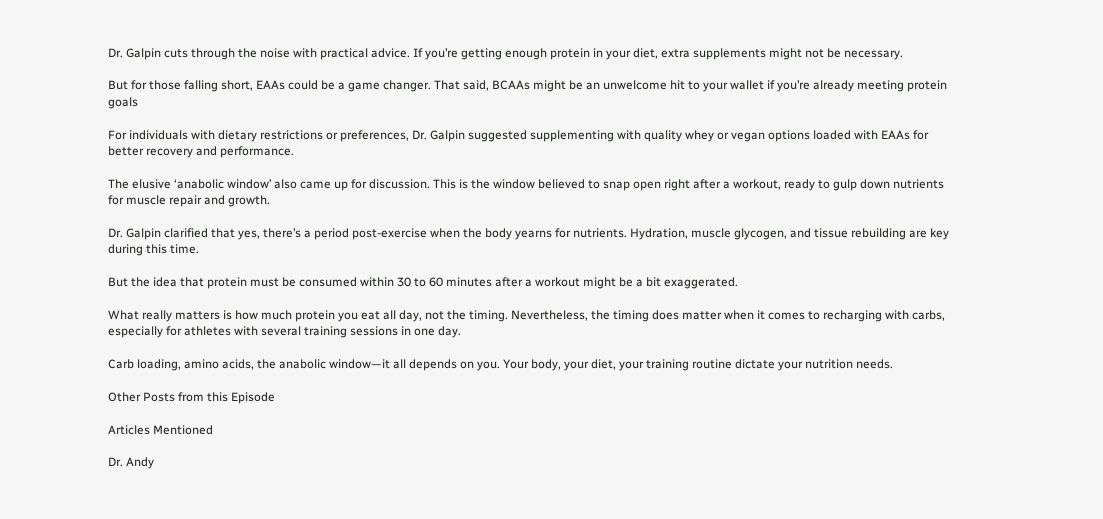Dr. Galpin cuts through the noise with practical advice. If you’re getting enough protein in your diet, extra supplements might not be necessary.

But for those falling short, EAAs could be a game changer. That said, BCAAs might be an unwelcome hit to your wallet if you’re already meeting protein goals

For individuals with dietary restrictions or preferences, Dr. Galpin suggested supplementing with quality whey or vegan options loaded with EAAs for better recovery and performance.

The elusive ‘anabolic window’ also came up for discussion. This is the window believed to snap open right after a workout, ready to gulp down nutrients for muscle repair and growth.

Dr. Galpin clarified that yes, there’s a period post-exercise when the body yearns for nutrients. Hydration, muscle glycogen, and tissue rebuilding are key during this time.

But the idea that protein must be consumed within 30 to 60 minutes after a workout might be a bit exaggerated.

What really matters is how much protein you eat all day, not the timing. Nevertheless, the timing does matter when it comes to recharging with carbs, especially for athletes with several training sessions in one day.

Carb loading, amino acids, the anabolic window—it all depends on you. Your body, your diet, your training routine dictate your nutrition needs.

Other Posts from this Episode

Articles Mentioned

Dr. Andy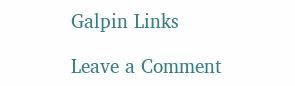Galpin Links

Leave a Comment